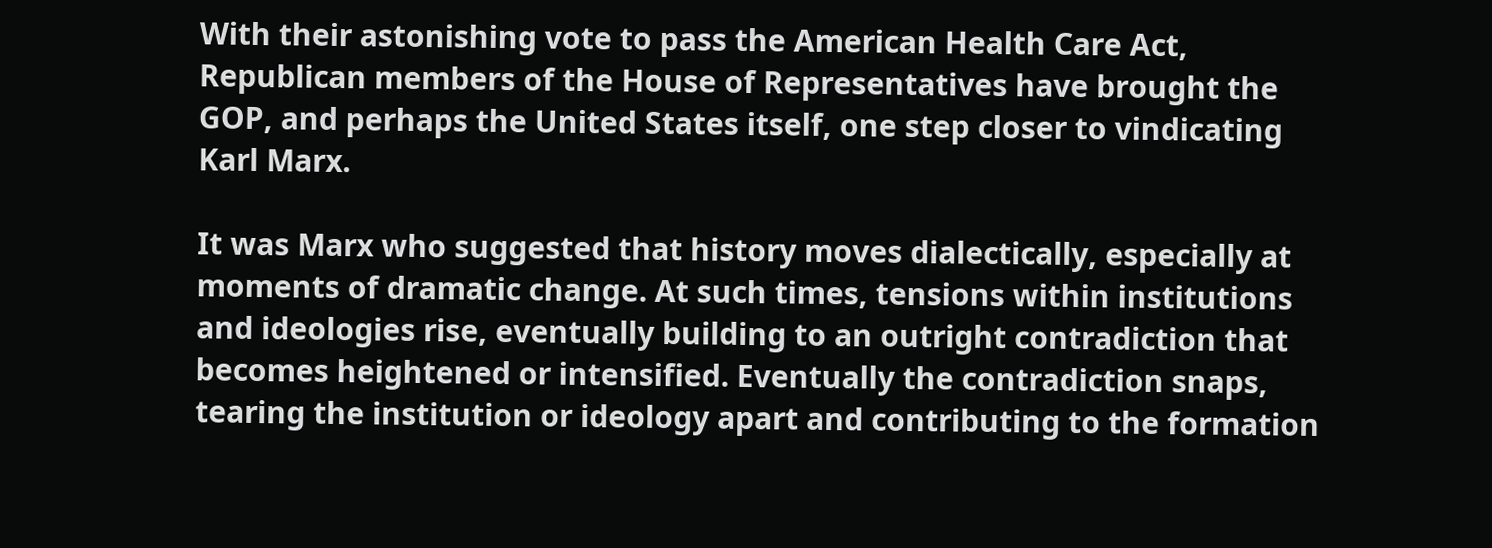With their astonishing vote to pass the American Health Care Act, Republican members of the House of Representatives have brought the GOP, and perhaps the United States itself, one step closer to vindicating Karl Marx.

It was Marx who suggested that history moves dialectically, especially at moments of dramatic change. At such times, tensions within institutions and ideologies rise, eventually building to an outright contradiction that becomes heightened or intensified. Eventually the contradiction snaps, tearing the institution or ideology apart and contributing to the formation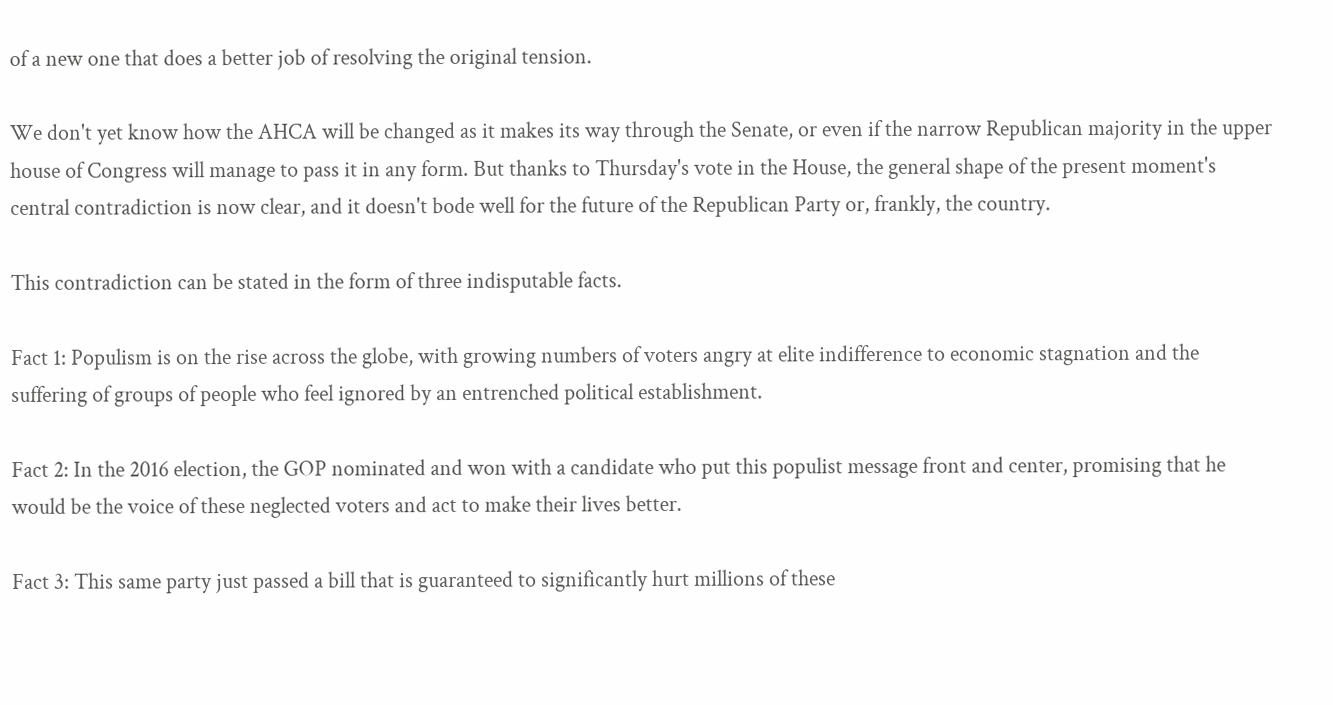of a new one that does a better job of resolving the original tension.

We don't yet know how the AHCA will be changed as it makes its way through the Senate, or even if the narrow Republican majority in the upper house of Congress will manage to pass it in any form. But thanks to Thursday's vote in the House, the general shape of the present moment's central contradiction is now clear, and it doesn't bode well for the future of the Republican Party or, frankly, the country.

This contradiction can be stated in the form of three indisputable facts.

Fact 1: Populism is on the rise across the globe, with growing numbers of voters angry at elite indifference to economic stagnation and the suffering of groups of people who feel ignored by an entrenched political establishment.

Fact 2: In the 2016 election, the GOP nominated and won with a candidate who put this populist message front and center, promising that he would be the voice of these neglected voters and act to make their lives better.

Fact 3: This same party just passed a bill that is guaranteed to significantly hurt millions of these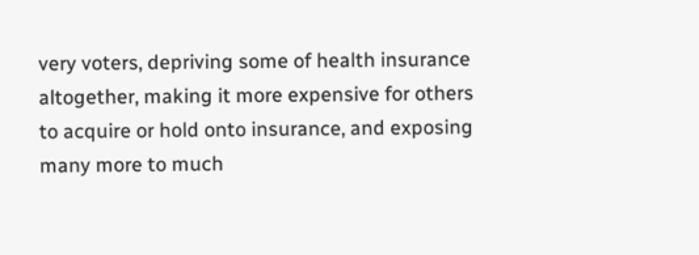very voters, depriving some of health insurance altogether, making it more expensive for others to acquire or hold onto insurance, and exposing many more to much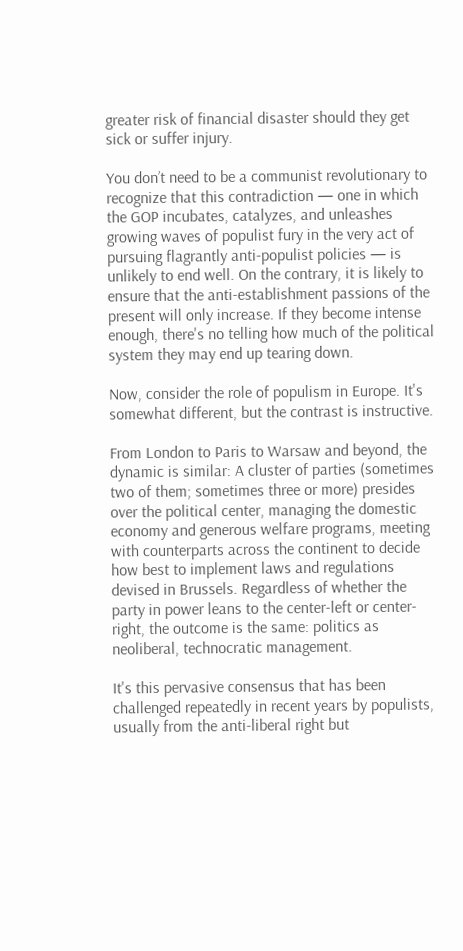greater risk of financial disaster should they get sick or suffer injury.

You don’t need to be a communist revolutionary to recognize that this contradiction — one in which the GOP incubates, catalyzes, and unleashes growing waves of populist fury in the very act of pursuing flagrantly anti-populist policies — is unlikely to end well. On the contrary, it is likely to ensure that the anti-establishment passions of the present will only increase. If they become intense enough, there's no telling how much of the political system they may end up tearing down.

Now, consider the role of populism in Europe. It's somewhat different, but the contrast is instructive.

From London to Paris to Warsaw and beyond, the dynamic is similar: A cluster of parties (sometimes two of them; sometimes three or more) presides over the political center, managing the domestic economy and generous welfare programs, meeting with counterparts across the continent to decide how best to implement laws and regulations devised in Brussels. Regardless of whether the party in power leans to the center-left or center-right, the outcome is the same: politics as neoliberal, technocratic management.

It's this pervasive consensus that has been challenged repeatedly in recent years by populists, usually from the anti-liberal right but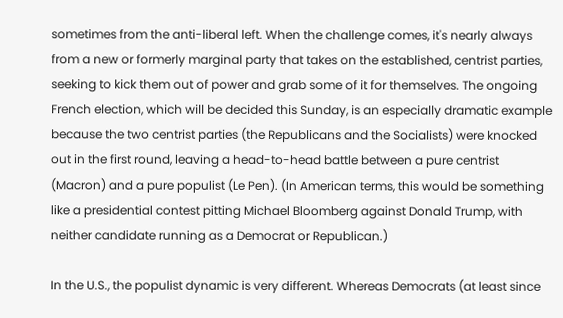sometimes from the anti-liberal left. When the challenge comes, it's nearly always from a new or formerly marginal party that takes on the established, centrist parties, seeking to kick them out of power and grab some of it for themselves. The ongoing French election, which will be decided this Sunday, is an especially dramatic example because the two centrist parties (the Republicans and the Socialists) were knocked out in the first round, leaving a head-to-head battle between a pure centrist (Macron) and a pure populist (Le Pen). (In American terms, this would be something like a presidential contest pitting Michael Bloomberg against Donald Trump, with neither candidate running as a Democrat or Republican.)

In the U.S., the populist dynamic is very different. Whereas Democrats (at least since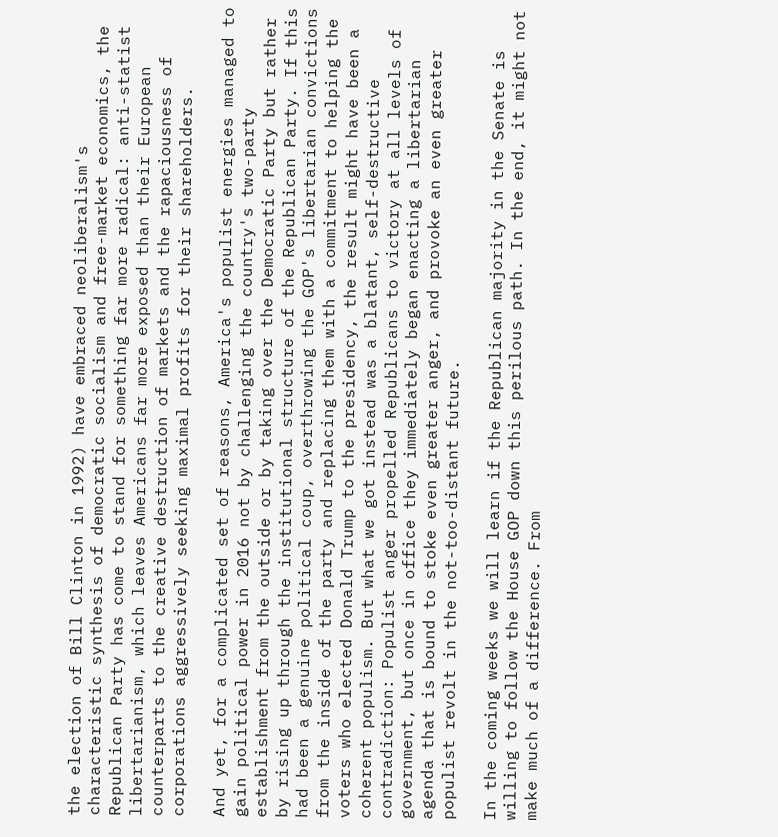the election of Bill Clinton in 1992) have embraced neoliberalism's characteristic synthesis of democratic socialism and free-market economics, the Republican Party has come to stand for something far more radical: anti-statist libertarianism, which leaves Americans far more exposed than their European counterparts to the creative destruction of markets and the rapaciousness of corporations aggressively seeking maximal profits for their shareholders.

And yet, for a complicated set of reasons, America's populist energies managed to gain political power in 2016 not by challenging the country's two-party establishment from the outside or by taking over the Democratic Party but rather by rising up through the institutional structure of the Republican Party. If this had been a genuine political coup, overthrowing the GOP's libertarian convictions from the inside of the party and replacing them with a commitment to helping the voters who elected Donald Trump to the presidency, the result might have been a coherent populism. But what we got instead was a blatant, self-destructive contradiction: Populist anger propelled Republicans to victory at all levels of government, but once in office they immediately began enacting a libertarian agenda that is bound to stoke even greater anger, and provoke an even greater populist revolt in the not-too-distant future.

In the coming weeks we will learn if the Republican majority in the Senate is willing to follow the House GOP down this perilous path. In the end, it might not make much of a difference. From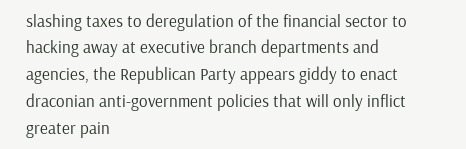slashing taxes to deregulation of the financial sector to hacking away at executive branch departments and agencies, the Republican Party appears giddy to enact draconian anti-government policies that will only inflict greater pain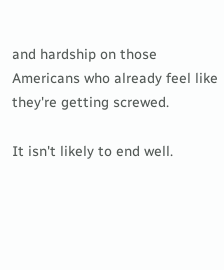and hardship on those Americans who already feel like they're getting screwed.

It isn't likely to end well.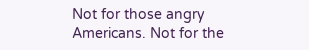Not for those angry Americans. Not for the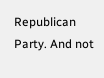Republican Party. And not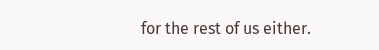for the rest of us either.